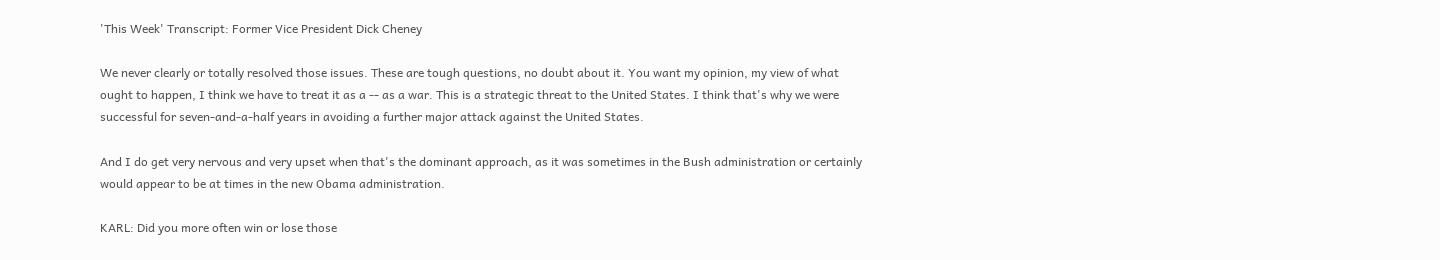'This Week' Transcript: Former Vice President Dick Cheney

We never clearly or totally resolved those issues. These are tough questions, no doubt about it. You want my opinion, my view of what ought to happen, I think we have to treat it as a -- as a war. This is a strategic threat to the United States. I think that's why we were successful for seven-and-a-half years in avoiding a further major attack against the United States.

And I do get very nervous and very upset when that's the dominant approach, as it was sometimes in the Bush administration or certainly would appear to be at times in the new Obama administration.

KARL: Did you more often win or lose those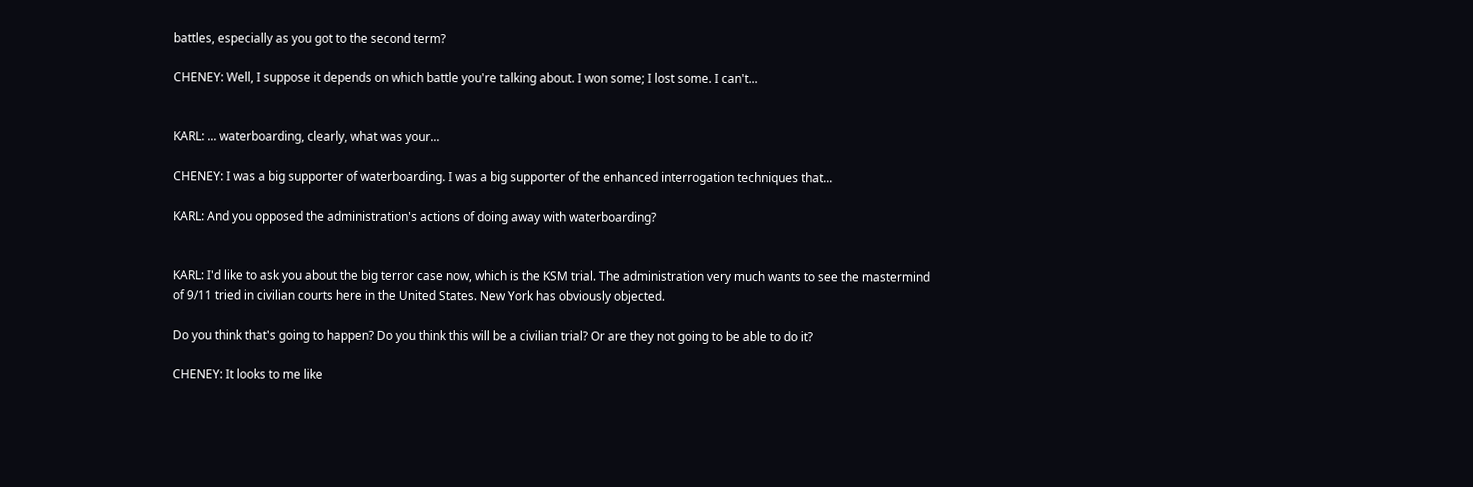battles, especially as you got to the second term?

CHENEY: Well, I suppose it depends on which battle you're talking about. I won some; I lost some. I can't...


KARL: ... waterboarding, clearly, what was your...

CHENEY: I was a big supporter of waterboarding. I was a big supporter of the enhanced interrogation techniques that...

KARL: And you opposed the administration's actions of doing away with waterboarding?


KARL: I'd like to ask you about the big terror case now, which is the KSM trial. The administration very much wants to see the mastermind of 9/11 tried in civilian courts here in the United States. New York has obviously objected.

Do you think that's going to happen? Do you think this will be a civilian trial? Or are they not going to be able to do it?

CHENEY: It looks to me like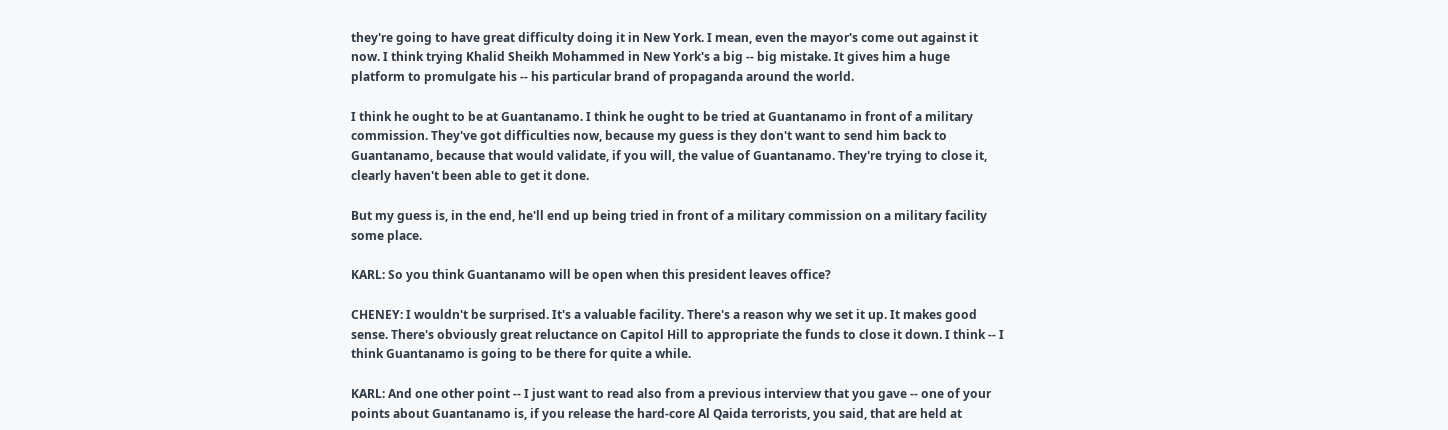they're going to have great difficulty doing it in New York. I mean, even the mayor's come out against it now. I think trying Khalid Sheikh Mohammed in New York's a big -- big mistake. It gives him a huge platform to promulgate his -- his particular brand of propaganda around the world.

I think he ought to be at Guantanamo. I think he ought to be tried at Guantanamo in front of a military commission. They've got difficulties now, because my guess is they don't want to send him back to Guantanamo, because that would validate, if you will, the value of Guantanamo. They're trying to close it, clearly haven't been able to get it done.

But my guess is, in the end, he'll end up being tried in front of a military commission on a military facility some place.

KARL: So you think Guantanamo will be open when this president leaves office?

CHENEY: I wouldn't be surprised. It's a valuable facility. There's a reason why we set it up. It makes good sense. There's obviously great reluctance on Capitol Hill to appropriate the funds to close it down. I think -- I think Guantanamo is going to be there for quite a while.

KARL: And one other point -- I just want to read also from a previous interview that you gave -- one of your points about Guantanamo is, if you release the hard-core Al Qaida terrorists, you said, that are held at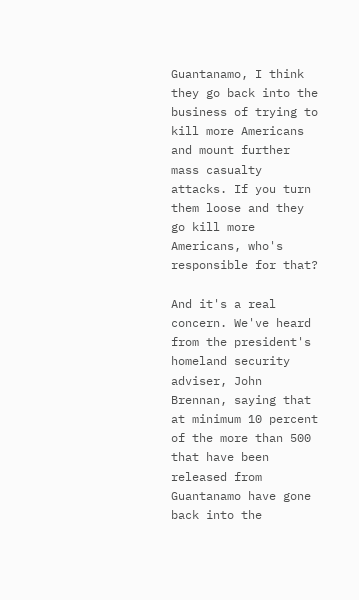Guantanamo, I think they go back into the business of trying to kill more Americans and mount further mass casualty attacks. If you turn them loose and they go kill more Americans, who's responsible for that?

And it's a real concern. We've heard from the president's homeland security adviser, John Brennan, saying that at minimum 10 percent of the more than 500 that have been released from Guantanamo have gone back into the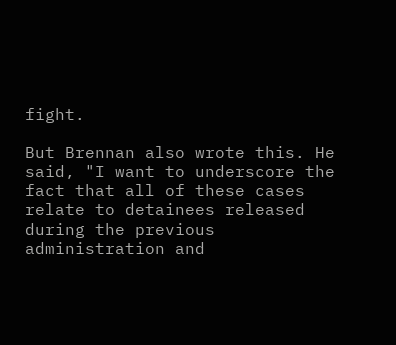fight.

But Brennan also wrote this. He said, "I want to underscore the fact that all of these cases relate to detainees released during the previous administration and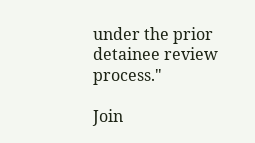under the prior detainee review process."

Join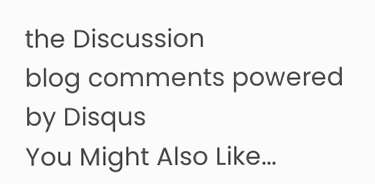the Discussion
blog comments powered by Disqus
You Might Also Like...